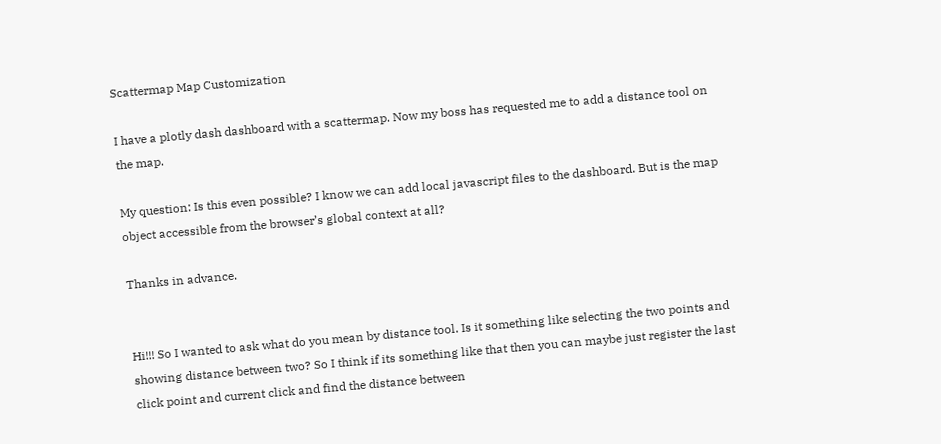Scattermap Map Customization

I have a plotly dash dashboard with a scattermap. Now my boss has requested me to add a distance tool on the map.

My question: Is this even possible? I know we can add local javascript files to the dashboard. But is the map object accessible from the browser’s global context at all?

Thanks in advance.


Hi!!! So I wanted to ask what do you mean by distance tool. Is it something like selecting the two points and showing distance between two? So I think if its something like that then you can maybe just register the last click point and current click and find the distance between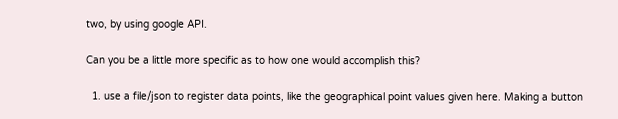two, by using google API.

Can you be a little more specific as to how one would accomplish this?

  1. use a file/json to register data points, like the geographical point values given here. Making a button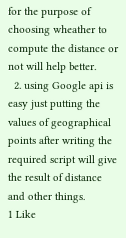for the purpose of choosing wheather to compute the distance or not will help better.
  2. using Google api is easy just putting the values of geographical points after writing the required script will give the result of distance and other things.
1 Like